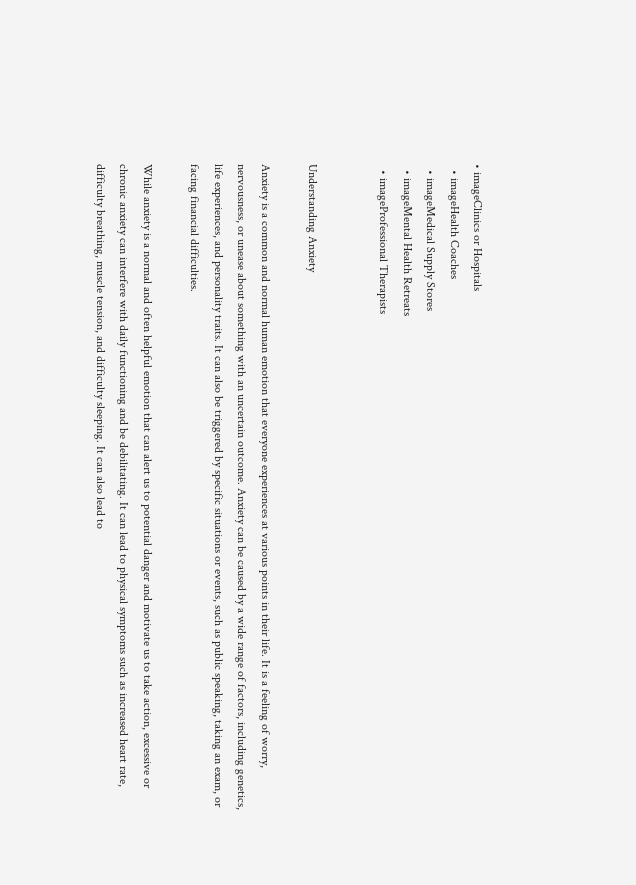• imageClinics or Hospitals
  • imageHealth Coaches
  • imageMedical Supply Stores
  • imageMental Health Retreats
  • imageProfessional Therapists


Understanding Anxiety

Anxiety is a common and normal human emotion that everyone experiences at various points in their life. It is a feeling of worry, nervousness, or unease about something with an uncertain outcome. Anxiety can be caused by a wide range of factors, including genetics, life experiences, and personality traits. It can also be triggered by specific situations or events, such as public speaking, taking an exam, or facing financial difficulties.

While anxiety is a normal and often helpful emotion that can alert us to potential danger and motivate us to take action, excessive or chronic anxiety can interfere with daily functioning and be debilitating. It can lead to physical symptoms such as increased heart rate, difficulty breathing, muscle tension, and difficulty sleeping. It can also lead to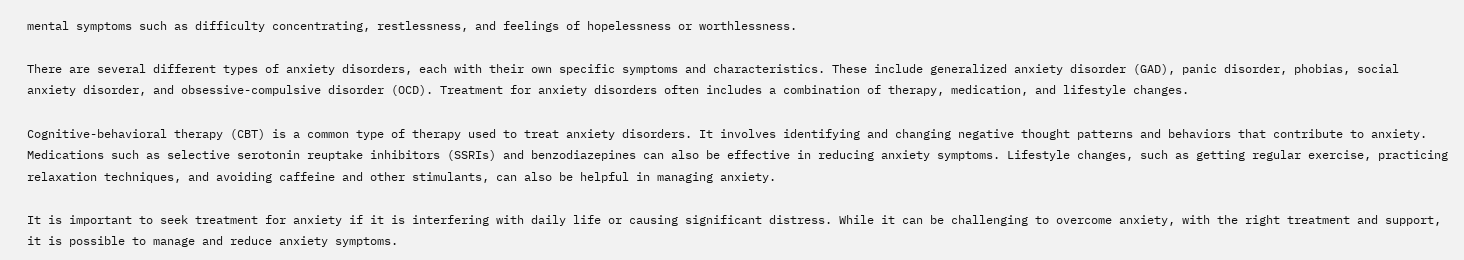mental symptoms such as difficulty concentrating, restlessness, and feelings of hopelessness or worthlessness.

There are several different types of anxiety disorders, each with their own specific symptoms and characteristics. These include generalized anxiety disorder (GAD), panic disorder, phobias, social anxiety disorder, and obsessive-compulsive disorder (OCD). Treatment for anxiety disorders often includes a combination of therapy, medication, and lifestyle changes.

Cognitive-behavioral therapy (CBT) is a common type of therapy used to treat anxiety disorders. It involves identifying and changing negative thought patterns and behaviors that contribute to anxiety. Medications such as selective serotonin reuptake inhibitors (SSRIs) and benzodiazepines can also be effective in reducing anxiety symptoms. Lifestyle changes, such as getting regular exercise, practicing relaxation techniques, and avoiding caffeine and other stimulants, can also be helpful in managing anxiety.

It is important to seek treatment for anxiety if it is interfering with daily life or causing significant distress. While it can be challenging to overcome anxiety, with the right treatment and support, it is possible to manage and reduce anxiety symptoms.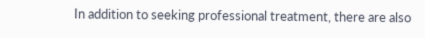In addition to seeking professional treatment, there are also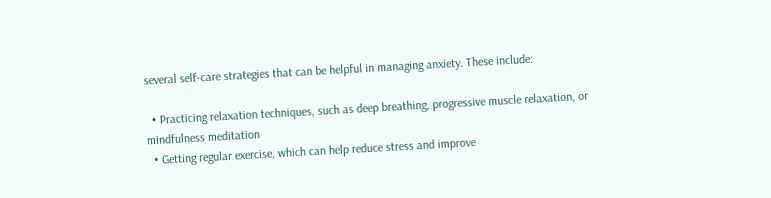several self-care strategies that can be helpful in managing anxiety. These include:

  • Practicing relaxation techniques, such as deep breathing, progressive muscle relaxation, or mindfulness meditation
  • Getting regular exercise, which can help reduce stress and improve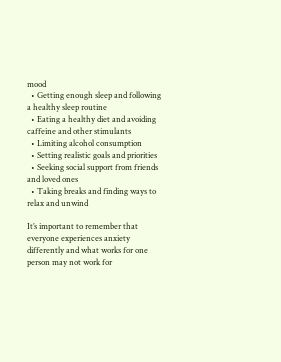mood
  • Getting enough sleep and following a healthy sleep routine
  • Eating a healthy diet and avoiding caffeine and other stimulants
  • Limiting alcohol consumption
  • Setting realistic goals and priorities
  • Seeking social support from friends and loved ones
  • Taking breaks and finding ways to relax and unwind

It’s important to remember that everyone experiences anxiety differently and what works for one person may not work for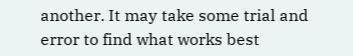another. It may take some trial and error to find what works best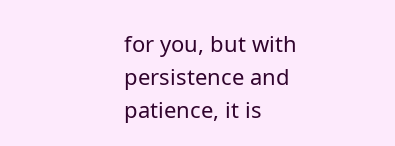for you, but with persistence and patience, it is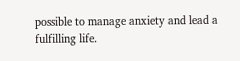possible to manage anxiety and lead a fulfilling life.